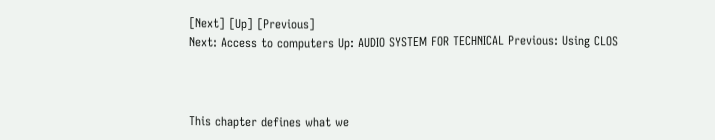[Next] [Up] [Previous]
Next: Access to computers Up: AUDIO SYSTEM FOR TECHNICAL Previous: Using CLOS



This chapter defines what we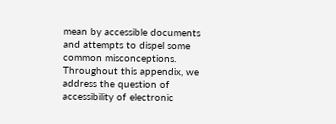mean by accessible documents and attempts to dispel some common misconceptions. Throughout this appendix, we address the question of accessibility of electronic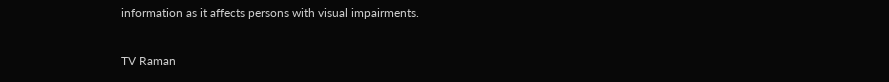information as it affects persons with visual impairments.

TV Raman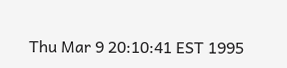Thu Mar 9 20:10:41 EST 1995